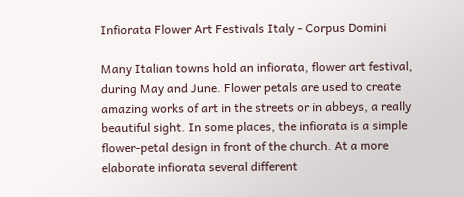Infiorata Flower Art Festivals Italy - Corpus Domini

Many Italian towns hold an infiorata, flower art festival, during May and June. Flower petals are used to create amazing works of art in the streets or in abbeys, a really beautiful sight. In some places, the infiorata is a simple flower-petal design in front of the church. At a more elaborate infiorata several different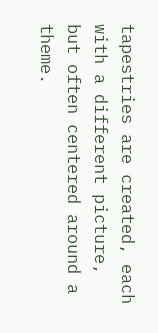tapestries are created, each with a different picture, but often centered around a theme.